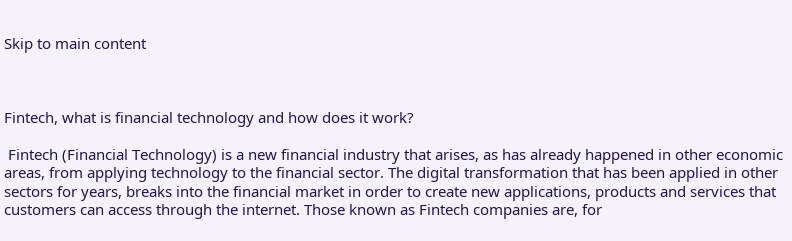Skip to main content



Fintech, what is financial technology and how does it work?

 Fintech (Financial Technology) is a new financial industry that arises, as has already happened in other economic areas, from applying technology to the financial sector. The digital transformation that has been applied in other sectors for years, breaks into the financial market in order to create new applications, products and services that customers can access through the internet. Those known as Fintech companies are, for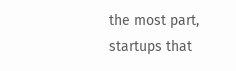the most part, startups that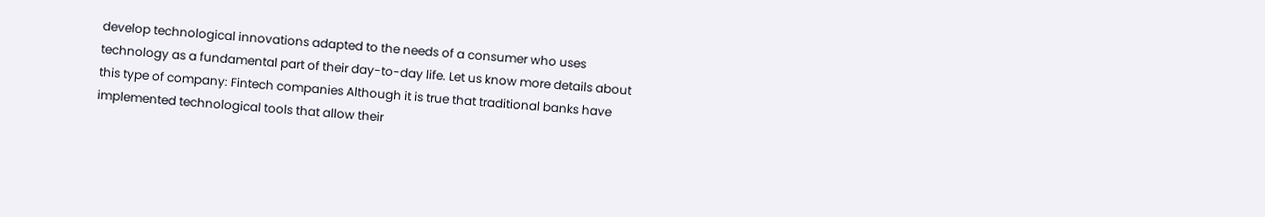develop technological innovations adapted to the needs of a consumer who uses technology as a fundamental part of their day-to-day life. Let us know more details about this type of company: Fintech companies Although it is true that traditional banks have implemented technological tools that allow their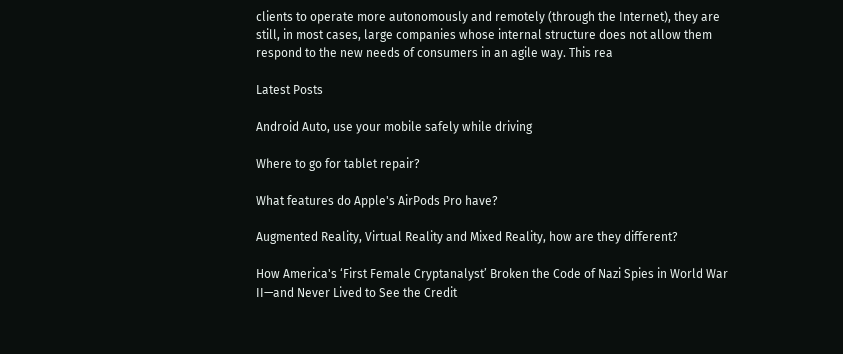clients to operate more autonomously and remotely (through the Internet), they are still, in most cases, large companies whose internal structure does not allow them respond to the new needs of consumers in an agile way. This rea

Latest Posts

Android Auto, use your mobile safely while driving

Where to go for tablet repair?

What features do Apple's AirPods Pro have?

Augmented Reality, Virtual Reality and Mixed Reality, how are they different?

How America's ‘First Female Cryptanalyst’ Broken the Code of Nazi Spies in World War II—and Never Lived to See the Credit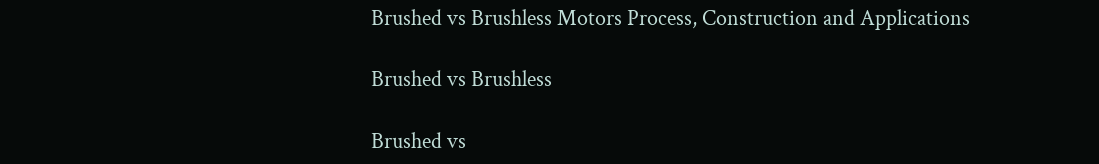Brushed vs Brushless Motors Process, Construction and Applications

Brushed vs Brushless

Brushed vs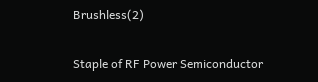Brushless(2)

Staple of RF Power Semiconductor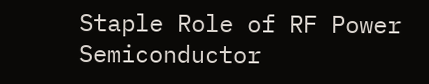Staple Role of RF Power Semiconductor